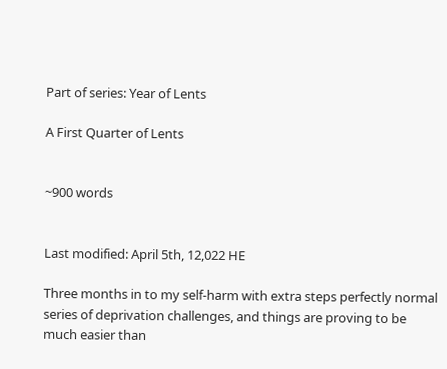Part of series: Year of Lents

A First Quarter of Lents


~900 words


Last modified: April 5th, 12,022 HE

Three months in to my self-harm with extra steps perfectly normal series of deprivation challenges, and things are proving to be much easier than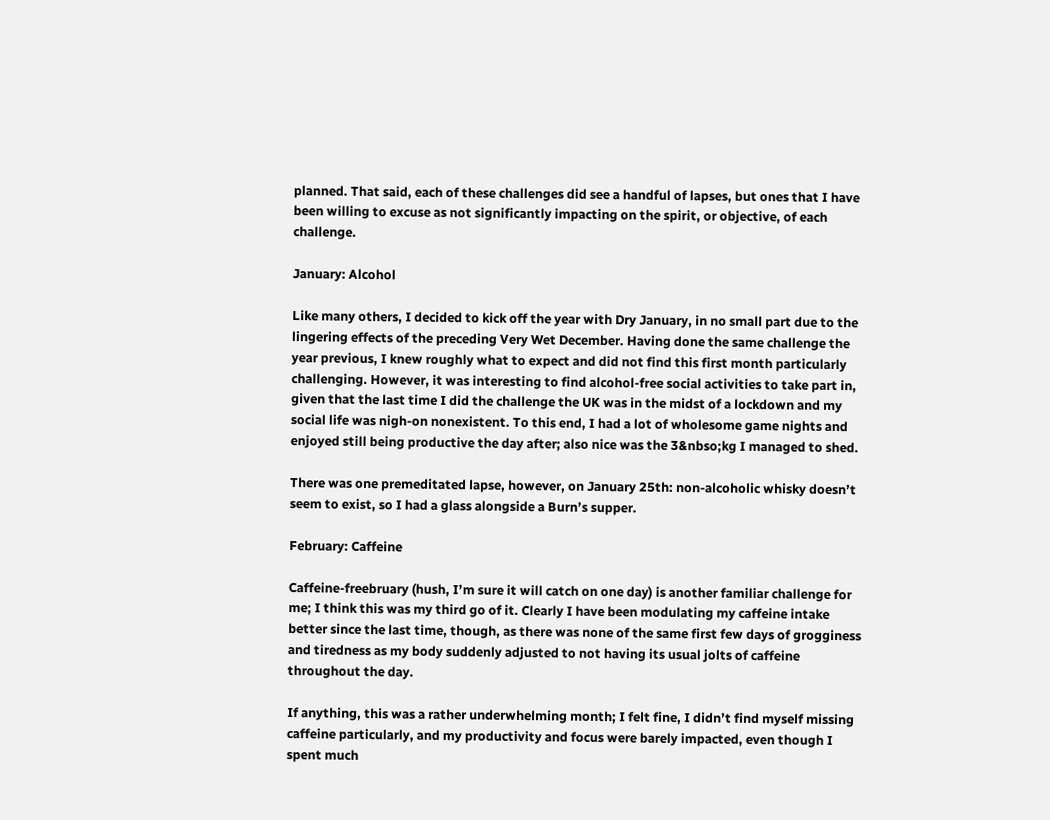planned. That said, each of these challenges did see a handful of lapses, but ones that I have been willing to excuse as not significantly impacting on the spirit, or objective, of each challenge.

January: Alcohol

Like many others, I decided to kick off the year with Dry January, in no small part due to the lingering effects of the preceding Very Wet December. Having done the same challenge the year previous, I knew roughly what to expect and did not find this first month particularly challenging. However, it was interesting to find alcohol-free social activities to take part in, given that the last time I did the challenge the UK was in the midst of a lockdown and my social life was nigh-on nonexistent. To this end, I had a lot of wholesome game nights and enjoyed still being productive the day after; also nice was the 3&nbso;kg I managed to shed.

There was one premeditated lapse, however, on January 25th: non-alcoholic whisky doesn’t seem to exist, so I had a glass alongside a Burn’s supper.

February: Caffeine

Caffeine-freebruary (hush, I’m sure it will catch on one day) is another familiar challenge for me; I think this was my third go of it. Clearly I have been modulating my caffeine intake better since the last time, though, as there was none of the same first few days of grogginess and tiredness as my body suddenly adjusted to not having its usual jolts of caffeine throughout the day.

If anything, this was a rather underwhelming month; I felt fine, I didn’t find myself missing caffeine particularly, and my productivity and focus were barely impacted, even though I spent much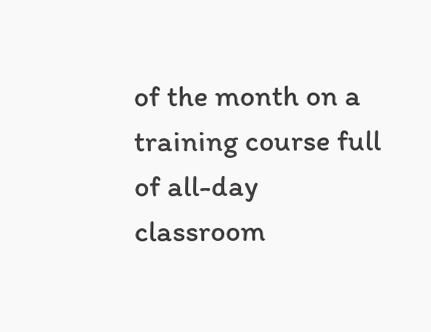of the month on a training course full of all-day classroom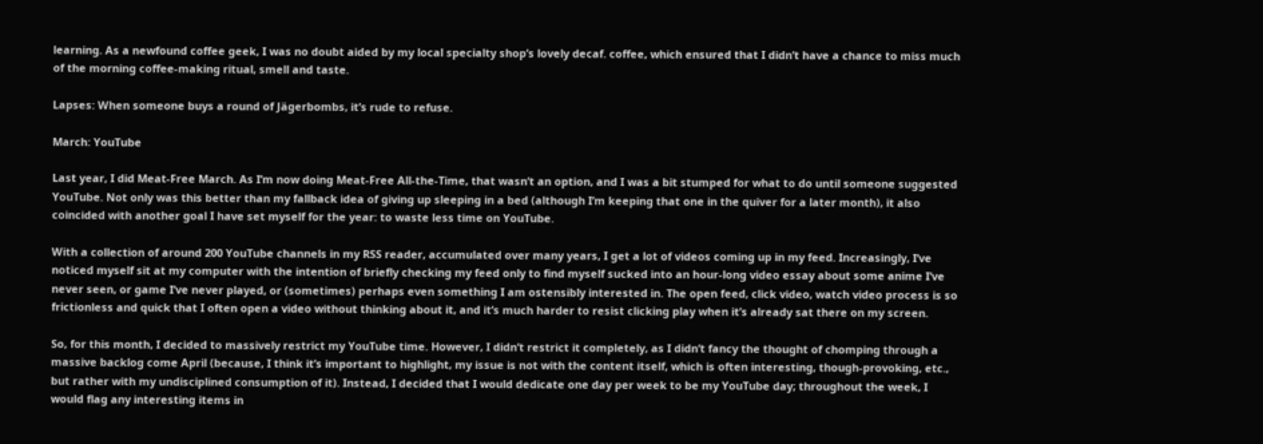learning. As a newfound coffee geek, I was no doubt aided by my local specialty shop’s lovely decaf. coffee, which ensured that I didn’t have a chance to miss much of the morning coffee-making ritual, smell and taste.

Lapses: When someone buys a round of Jägerbombs, it’s rude to refuse.

March: YouTube

Last year, I did Meat-Free March. As I’m now doing Meat-Free All-the-Time, that wasn’t an option, and I was a bit stumped for what to do until someone suggested YouTube. Not only was this better than my fallback idea of giving up sleeping in a bed (although I’m keeping that one in the quiver for a later month), it also coincided with another goal I have set myself for the year: to waste less time on YouTube.

With a collection of around 200 YouTube channels in my RSS reader, accumulated over many years, I get a lot of videos coming up in my feed. Increasingly, I’ve noticed myself sit at my computer with the intention of briefly checking my feed only to find myself sucked into an hour-long video essay about some anime I’ve never seen, or game I’ve never played, or (sometimes) perhaps even something I am ostensibly interested in. The open feed, click video, watch video process is so frictionless and quick that I often open a video without thinking about it, and it’s much harder to resist clicking play when it’s already sat there on my screen.

So, for this month, I decided to massively restrict my YouTube time. However, I didn’t restrict it completely, as I didn’t fancy the thought of chomping through a massive backlog come April (because, I think it’s important to highlight, my issue is not with the content itself, which is often interesting, though-provoking, etc., but rather with my undisciplined consumption of it). Instead, I decided that I would dedicate one day per week to be my YouTube day; throughout the week, I would flag any interesting items in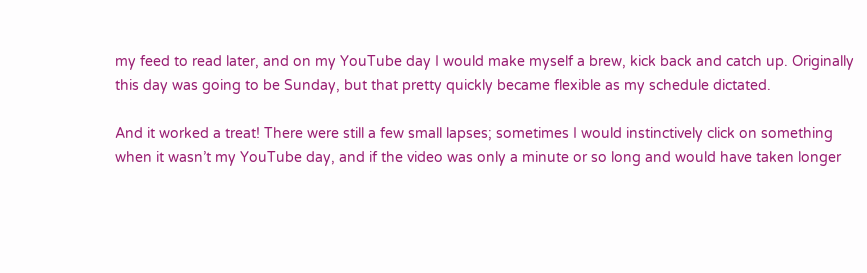my feed to read later, and on my YouTube day I would make myself a brew, kick back and catch up. Originally this day was going to be Sunday, but that pretty quickly became flexible as my schedule dictated.

And it worked a treat! There were still a few small lapses; sometimes I would instinctively click on something when it wasn’t my YouTube day, and if the video was only a minute or so long and would have taken longer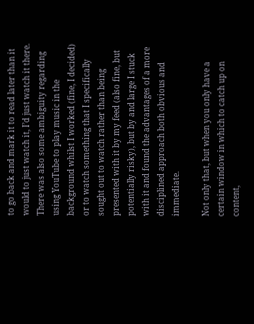to go back and mark it to read later than it would to just watch it, I’d just watch it there. There was also some ambiguity regarding using YouTube to play music in the background whilst I worked (fine, I decided) or to watch something that I specifically sought out to watch rather than being presented with it by my feed (also fine, but potentially risky), but by and large I stuck with it and found the advantages of a more disciplined approach both obvious and immediate.

Not only that, but when you only have a certain window in which to catch up on content,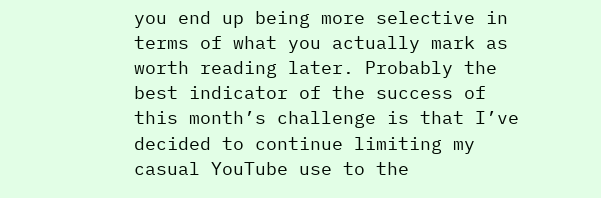you end up being more selective in terms of what you actually mark as worth reading later. Probably the best indicator of the success of this month’s challenge is that I’ve decided to continue limiting my casual YouTube use to the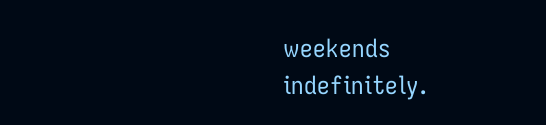weekends indefinitely.